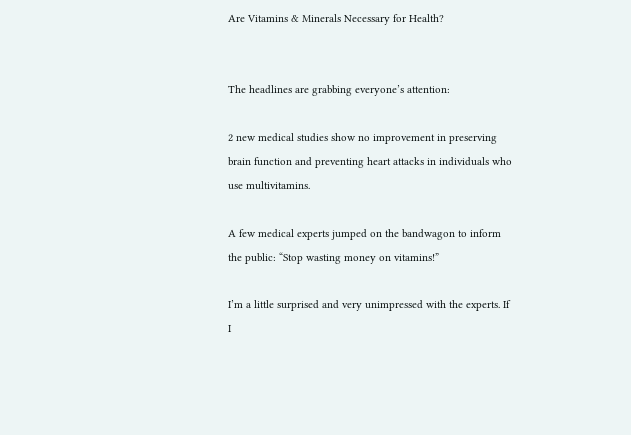Are Vitamins & Minerals Necessary for Health?


The headlines are grabbing everyone’s attention:

2 new medical studies show no improvement in preserving brain function and preventing heart attacks in individuals who use multivitamins.

A few medical experts jumped on the bandwagon to inform the public: “Stop wasting money on vitamins!”

I’m a little surprised and very unimpressed with the experts. If I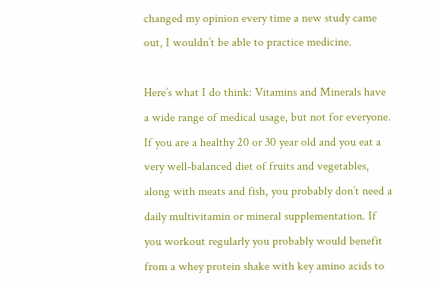changed my opinion every time a new study came out, I wouldn’t be able to practice medicine.

Here’s what I do think: Vitamins and Minerals have a wide range of medical usage, but not for everyone. If you are a healthy 20 or 30 year old and you eat a very well-balanced diet of fruits and vegetables, along with meats and fish, you probably don’t need a daily multivitamin or mineral supplementation. If you workout regularly you probably would benefit from a whey protein shake with key amino acids to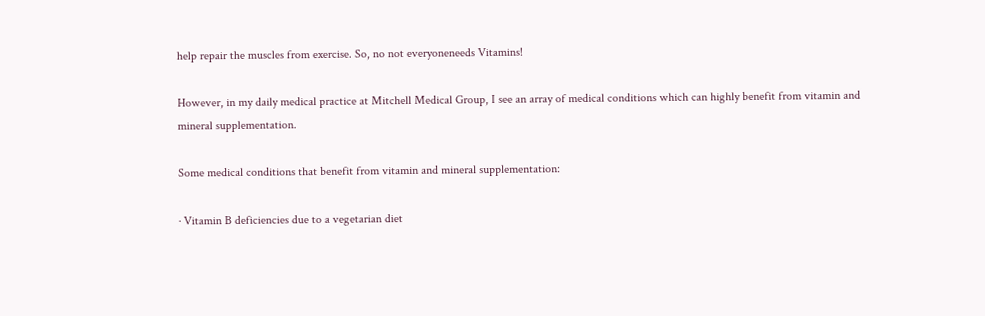help repair the muscles from exercise. So, no not everyoneneeds Vitamins!

However, in my daily medical practice at Mitchell Medical Group, I see an array of medical conditions which can highly benefit from vitamin and mineral supplementation.

Some medical conditions that benefit from vitamin and mineral supplementation:

· Vitamin B deficiencies due to a vegetarian diet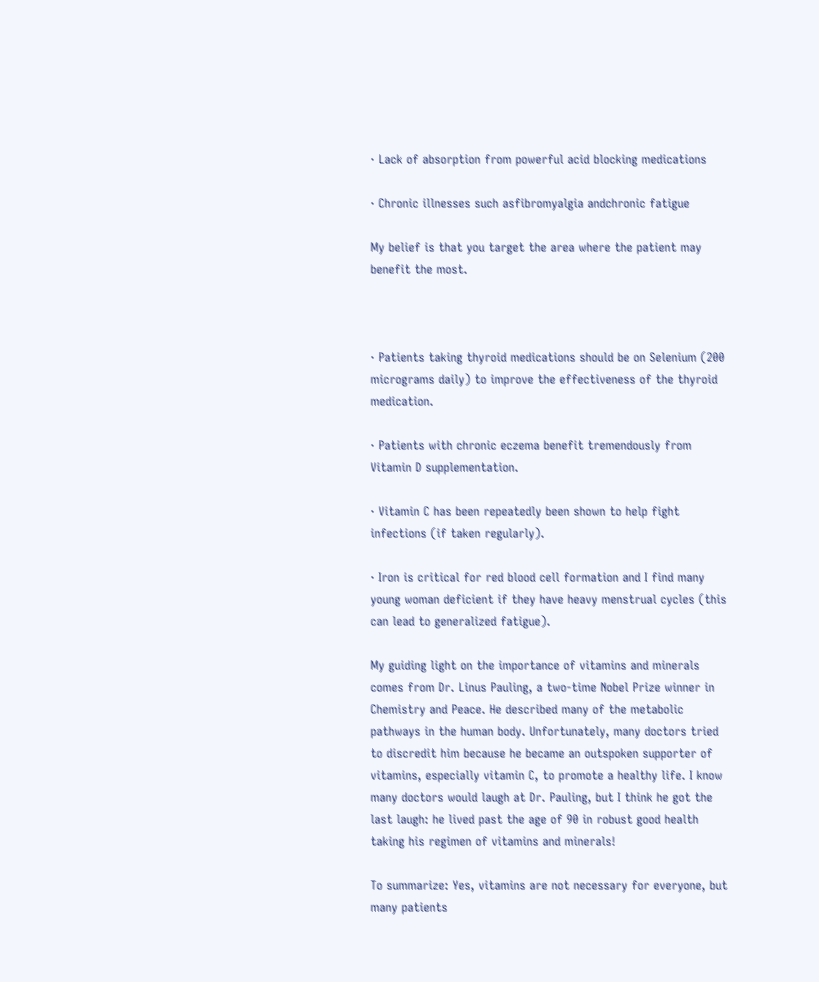· Lack of absorption from powerful acid blocking medications

· Chronic illnesses such asfibromyalgia andchronic fatigue

My belief is that you target the area where the patient may benefit the most.



· Patients taking thyroid medications should be on Selenium (200 micrograms daily) to improve the effectiveness of the thyroid medication.

· Patients with chronic eczema benefit tremendously from Vitamin D supplementation.

· Vitamin C has been repeatedly been shown to help fight infections (if taken regularly).

· Iron is critical for red blood cell formation and I find many young woman deficient if they have heavy menstrual cycles (this can lead to generalized fatigue).

My guiding light on the importance of vitamins and minerals comes from Dr. Linus Pauling, a two-time Nobel Prize winner in Chemistry and Peace. He described many of the metabolic pathways in the human body. Unfortunately, many doctors tried to discredit him because he became an outspoken supporter of vitamins, especially vitamin C, to promote a healthy life. I know many doctors would laugh at Dr. Pauling, but I think he got the last laugh: he lived past the age of 90 in robust good health taking his regimen of vitamins and minerals!

To summarize: Yes, vitamins are not necessary for everyone, but many patients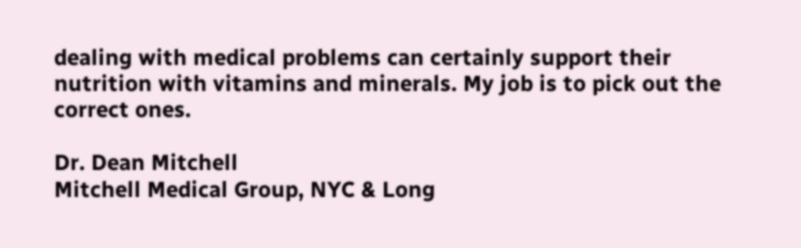dealing with medical problems can certainly support their nutrition with vitamins and minerals. My job is to pick out the correct ones.

Dr. Dean Mitchell
Mitchell Medical Group, NYC & Long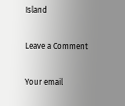Island

Leave a Comment

Your email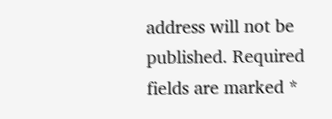address will not be published. Required fields are marked *